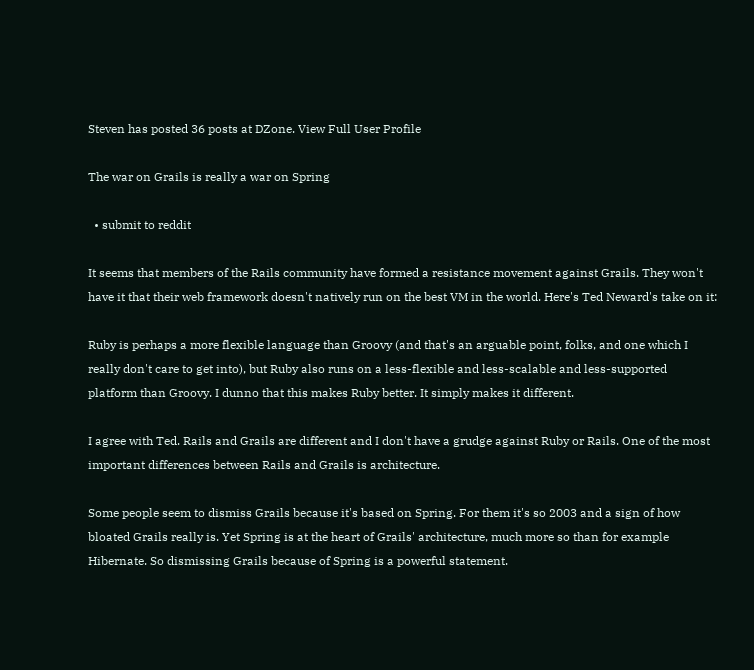Steven has posted 36 posts at DZone. View Full User Profile

The war on Grails is really a war on Spring

  • submit to reddit

It seems that members of the Rails community have formed a resistance movement against Grails. They won't have it that their web framework doesn't natively run on the best VM in the world. Here's Ted Neward's take on it:

Ruby is perhaps a more flexible language than Groovy (and that's an arguable point, folks, and one which I really don't care to get into), but Ruby also runs on a less-flexible and less-scalable and less-supported platform than Groovy. I dunno that this makes Ruby better. It simply makes it different.

I agree with Ted. Rails and Grails are different and I don't have a grudge against Ruby or Rails. One of the most important differences between Rails and Grails is architecture.

Some people seem to dismiss Grails because it's based on Spring. For them it's so 2003 and a sign of how bloated Grails really is. Yet Spring is at the heart of Grails' architecture, much more so than for example Hibernate. So dismissing Grails because of Spring is a powerful statement.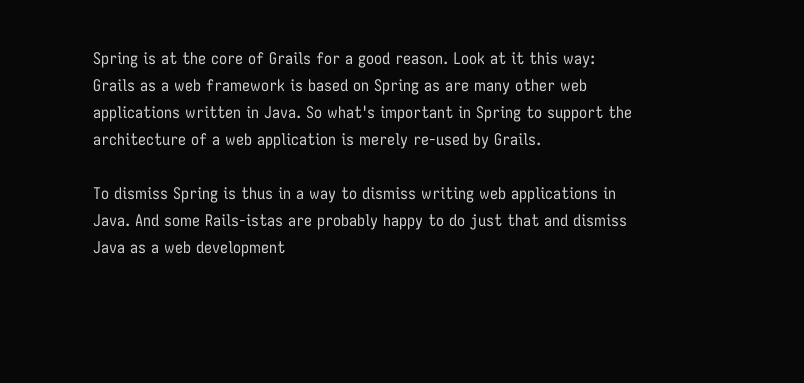Spring is at the core of Grails for a good reason. Look at it this way: Grails as a web framework is based on Spring as are many other web applications written in Java. So what's important in Spring to support the architecture of a web application is merely re-used by Grails.

To dismiss Spring is thus in a way to dismiss writing web applications in Java. And some Rails-istas are probably happy to do just that and dismiss Java as a web development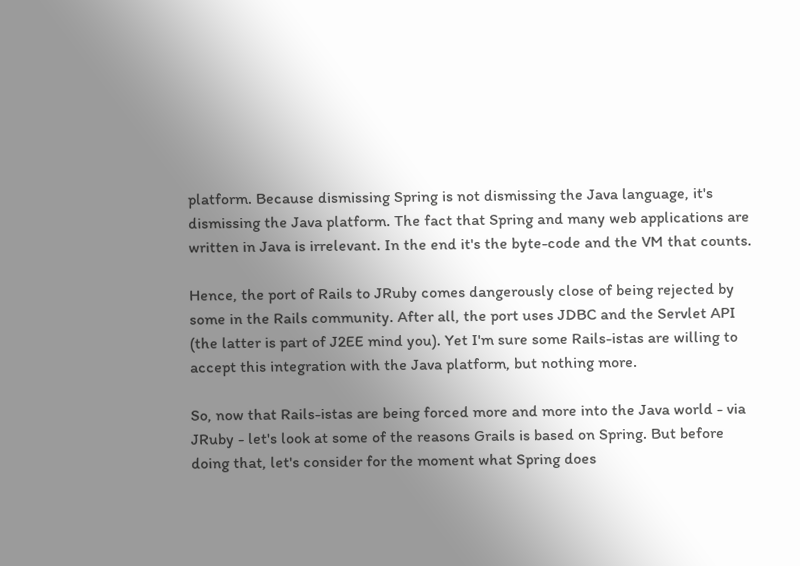platform. Because dismissing Spring is not dismissing the Java language, it's dismissing the Java platform. The fact that Spring and many web applications are written in Java is irrelevant. In the end it's the byte-code and the VM that counts.

Hence, the port of Rails to JRuby comes dangerously close of being rejected by some in the Rails community. After all, the port uses JDBC and the Servlet API (the latter is part of J2EE mind you). Yet I'm sure some Rails-istas are willing to accept this integration with the Java platform, but nothing more.

So, now that Rails-istas are being forced more and more into the Java world - via JRuby - let's look at some of the reasons Grails is based on Spring. But before doing that, let's consider for the moment what Spring does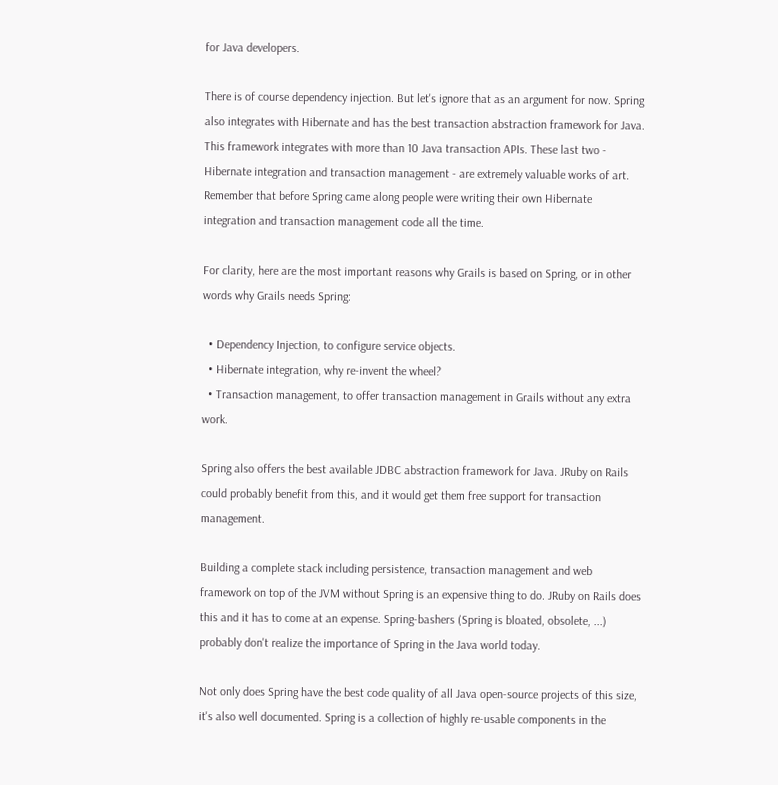for Java developers.

There is of course dependency injection. But let's ignore that as an argument for now. Spring also integrates with Hibernate and has the best transaction abstraction framework for Java. This framework integrates with more than 10 Java transaction APIs. These last two - Hibernate integration and transaction management - are extremely valuable works of art. Remember that before Spring came along people were writing their own Hibernate integration and transaction management code all the time.

For clarity, here are the most important reasons why Grails is based on Spring, or in other words why Grails needs Spring:

  • Dependency Injection, to configure service objects.
  • Hibernate integration, why re-invent the wheel?
  • Transaction management, to offer transaction management in Grails without any extra work.

Spring also offers the best available JDBC abstraction framework for Java. JRuby on Rails could probably benefit from this, and it would get them free support for transaction management.

Building a complete stack including persistence, transaction management and web framework on top of the JVM without Spring is an expensive thing to do. JRuby on Rails does this and it has to come at an expense. Spring-bashers (Spring is bloated, obsolete, ...) probably don't realize the importance of Spring in the Java world today.

Not only does Spring have the best code quality of all Java open-source projects of this size, it's also well documented. Spring is a collection of highly re-usable components in the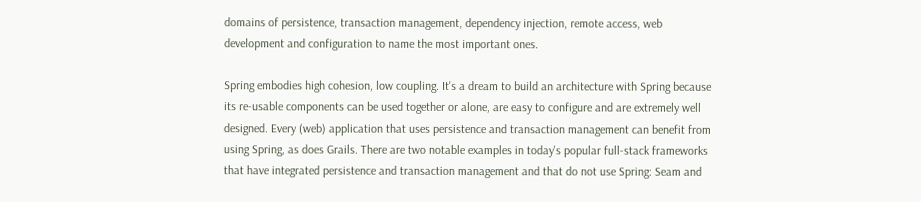domains of persistence, transaction management, dependency injection, remote access, web development and configuration to name the most important ones.

Spring embodies high cohesion, low coupling. It's a dream to build an architecture with Spring because its re-usable components can be used together or alone, are easy to configure and are extremely well designed. Every (web) application that uses persistence and transaction management can benefit from using Spring, as does Grails. There are two notable examples in today's popular full-stack frameworks that have integrated persistence and transaction management and that do not use Spring: Seam and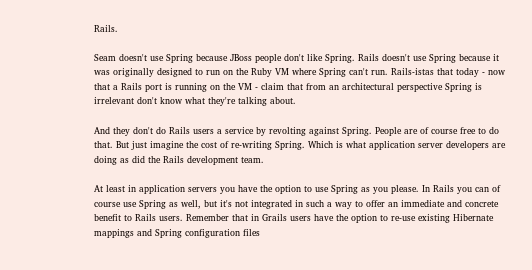Rails.

Seam doesn't use Spring because JBoss people don't like Spring. Rails doesn't use Spring because it was originally designed to run on the Ruby VM where Spring can't run. Rails-istas that today - now that a Rails port is running on the VM - claim that from an architectural perspective Spring is irrelevant don't know what they're talking about.

And they don't do Rails users a service by revolting against Spring. People are of course free to do that. But just imagine the cost of re-writing Spring. Which is what application server developers are doing as did the Rails development team.

At least in application servers you have the option to use Spring as you please. In Rails you can of course use Spring as well, but it's not integrated in such a way to offer an immediate and concrete benefit to Rails users. Remember that in Grails users have the option to re-use existing Hibernate mappings and Spring configuration files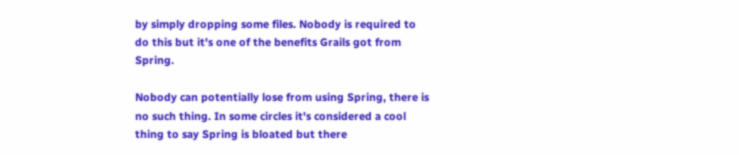by simply dropping some files. Nobody is required to do this but it's one of the benefits Grails got from Spring.

Nobody can potentially lose from using Spring, there is no such thing. In some circles it's considered a cool thing to say Spring is bloated but there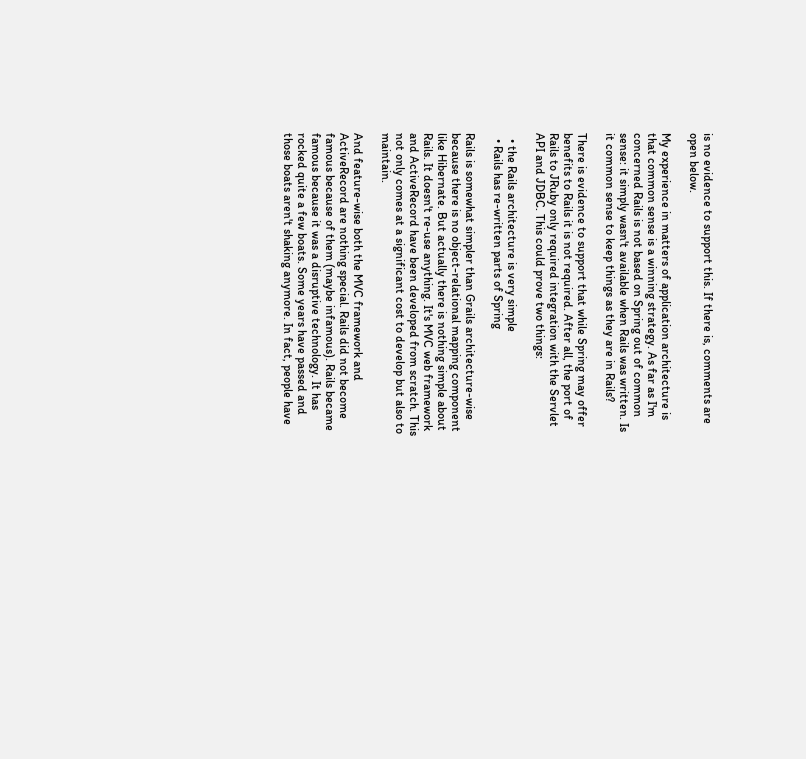is no evidence to support this. If there is, comments are open below.

My experience in matters of application architecture is that common sense is a winning strategy. As far as I'm concerned Rails is not based on Spring out of common sense: it simply wasn't available when Rails was written. Is it common sense to keep things as they are in Rails?

There is evidence to support that while Spring may offer benefits to Rails it is not required. After all, the port of Rails to JRuby only required integration with the Servlet API and JDBC. This could prove two things:

  • the Rails architecture is very simple
  • Rails has re-written parts of Spring

Rails is somewhat simpler than Grails architecture-wise because there is no object-relational mapping component like Hibernate. But actually there is nothing simple about Rails. It doesn't re-use anything. It's MVC web framework and ActiveRecord have been developed from scratch. This not only comes at a significant cost to develop but also to maintain.

And feature-wise both the MVC framework and ActiveRecord are nothing special. Rails did not become famous because of them (maybe infamous). Rails became famous because it was a disruptive technology. It has rocked quite a few boats. Some years have passed and those boats aren't shaking anymore. In fact, people have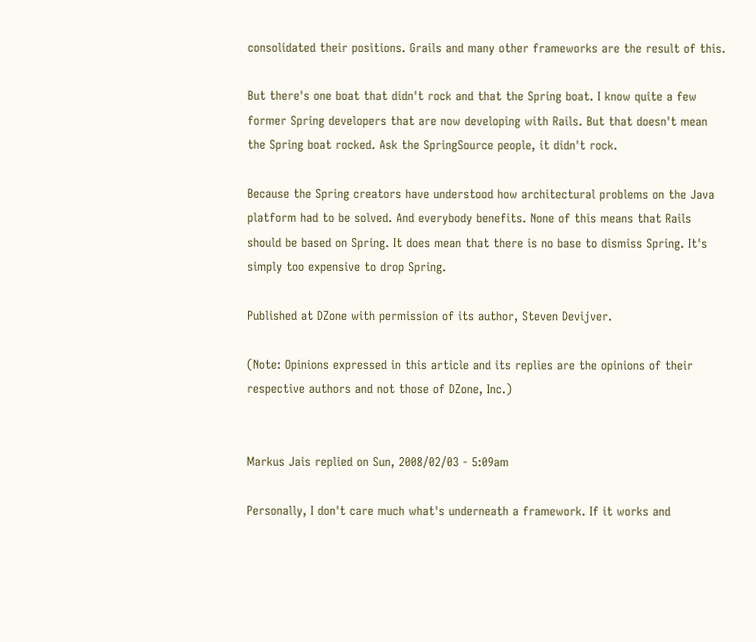consolidated their positions. Grails and many other frameworks are the result of this.

But there's one boat that didn't rock and that the Spring boat. I know quite a few former Spring developers that are now developing with Rails. But that doesn't mean the Spring boat rocked. Ask the SpringSource people, it didn't rock.

Because the Spring creators have understood how architectural problems on the Java platform had to be solved. And everybody benefits. None of this means that Rails should be based on Spring. It does mean that there is no base to dismiss Spring. It's simply too expensive to drop Spring.

Published at DZone with permission of its author, Steven Devijver.

(Note: Opinions expressed in this article and its replies are the opinions of their respective authors and not those of DZone, Inc.)


Markus Jais replied on Sun, 2008/02/03 - 5:09am

Personally, I don't care much what's underneath a framework. If it works and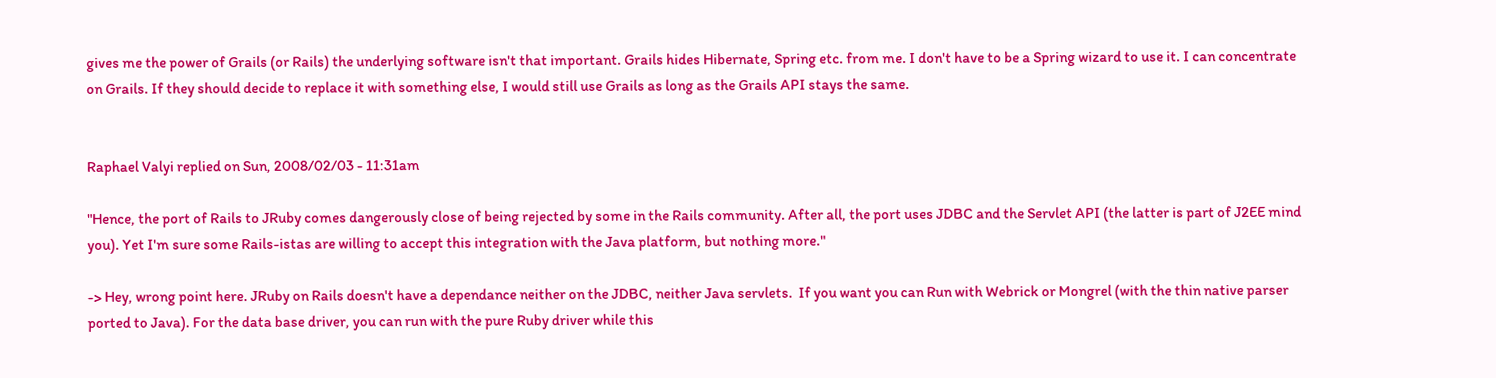gives me the power of Grails (or Rails) the underlying software isn't that important. Grails hides Hibernate, Spring etc. from me. I don't have to be a Spring wizard to use it. I can concentrate on Grails. If they should decide to replace it with something else, I would still use Grails as long as the Grails API stays the same.


Raphael Valyi replied on Sun, 2008/02/03 - 11:31am

"Hence, the port of Rails to JRuby comes dangerously close of being rejected by some in the Rails community. After all, the port uses JDBC and the Servlet API (the latter is part of J2EE mind you). Yet I'm sure some Rails-istas are willing to accept this integration with the Java platform, but nothing more."

-> Hey, wrong point here. JRuby on Rails doesn't have a dependance neither on the JDBC, neither Java servlets.  If you want you can Run with Webrick or Mongrel (with the thin native parser ported to Java). For the data base driver, you can run with the pure Ruby driver while this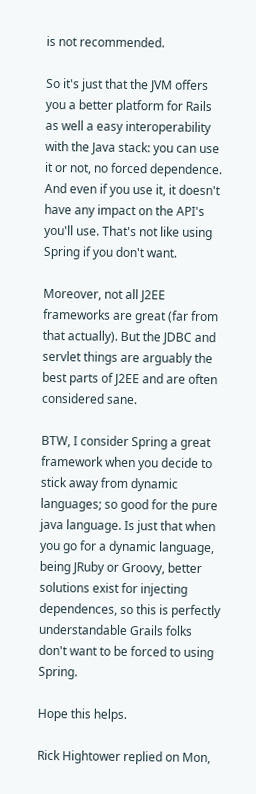is not recommended.

So it's just that the JVM offers you a better platform for Rails as well a easy interoperability with the Java stack: you can use it or not, no forced dependence. And even if you use it, it doesn't have any impact on the API's you'll use. That's not like using Spring if you don't want.

Moreover, not all J2EE frameworks are great (far from that actually). But the JDBC and servlet things are arguably the best parts of J2EE and are often considered sane.

BTW, I consider Spring a great framework when you decide to stick away from dynamic languages; so good for the pure java language. Is just that when you go for a dynamic language, being JRuby or Groovy, better solutions exist for injecting dependences, so this is perfectly understandable Grails folks don't want to be forced to using Spring.

Hope this helps.

Rick Hightower replied on Mon,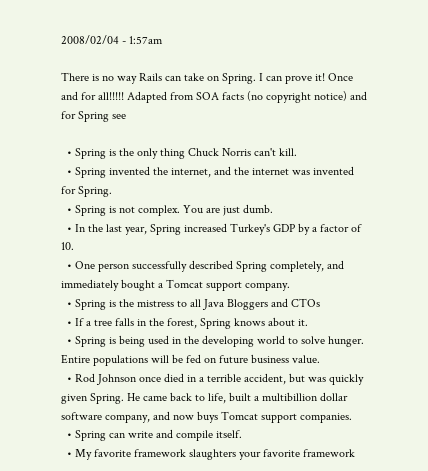2008/02/04 - 1:57am

There is no way Rails can take on Spring. I can prove it! Once and for all!!!!! Adapted from SOA facts (no copyright notice) and for Spring see

  • Spring is the only thing Chuck Norris can't kill.
  • Spring invented the internet, and the internet was invented for Spring.
  • Spring is not complex. You are just dumb.
  • In the last year, Spring increased Turkey's GDP by a factor of 10.
  • One person successfully described Spring completely, and immediately bought a Tomcat support company.
  • Spring is the mistress to all Java Bloggers and CTOs
  • If a tree falls in the forest, Spring knows about it.
  • Spring is being used in the developing world to solve hunger. Entire populations will be fed on future business value.
  • Rod Johnson once died in a terrible accident, but was quickly given Spring. He came back to life, built a multibillion dollar software company, and now buys Tomcat support companies.
  • Spring can write and compile itself.
  • My favorite framework slaughters your favorite framework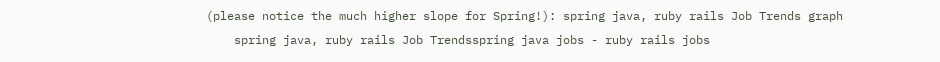(please notice the much higher slope for Spring!): spring java, ruby rails Job Trends graph
    spring java, ruby rails Job Trendsspring java jobs - ruby rails jobs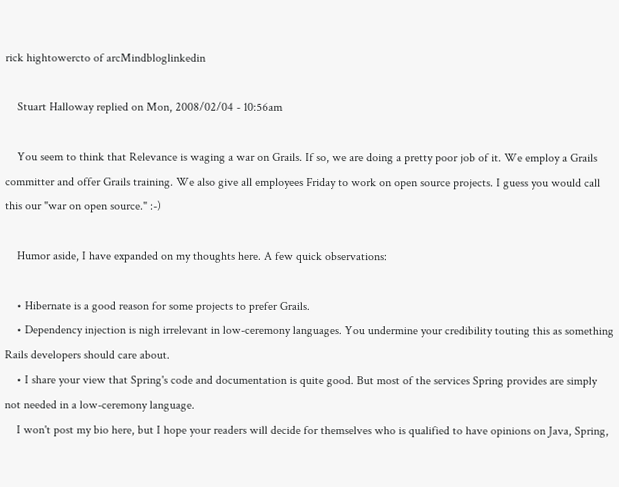rick hightowercto of arcMindbloglinkedin

    Stuart Halloway replied on Mon, 2008/02/04 - 10:56am

    You seem to think that Relevance is waging a war on Grails. If so, we are doing a pretty poor job of it. We employ a Grails committer and offer Grails training. We also give all employees Friday to work on open source projects. I guess you would call this our "war on open source." :-)

    Humor aside, I have expanded on my thoughts here. A few quick observations:

    • Hibernate is a good reason for some projects to prefer Grails.
    • Dependency injection is nigh irrelevant in low-ceremony languages. You undermine your credibility touting this as something Rails developers should care about.
    • I share your view that Spring's code and documentation is quite good. But most of the services Spring provides are simply not needed in a low-ceremony language.
    I won't post my bio here, but I hope your readers will decide for themselves who is qualified to have opinions on Java, Spring,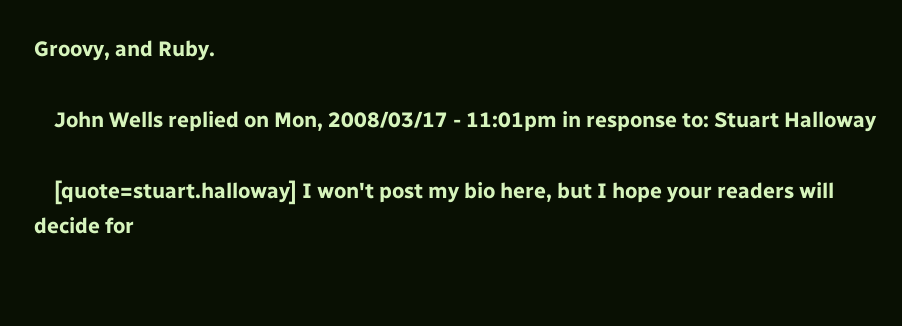Groovy, and Ruby.

    John Wells replied on Mon, 2008/03/17 - 11:01pm in response to: Stuart Halloway

    [quote=stuart.halloway] I won't post my bio here, but I hope your readers will decide for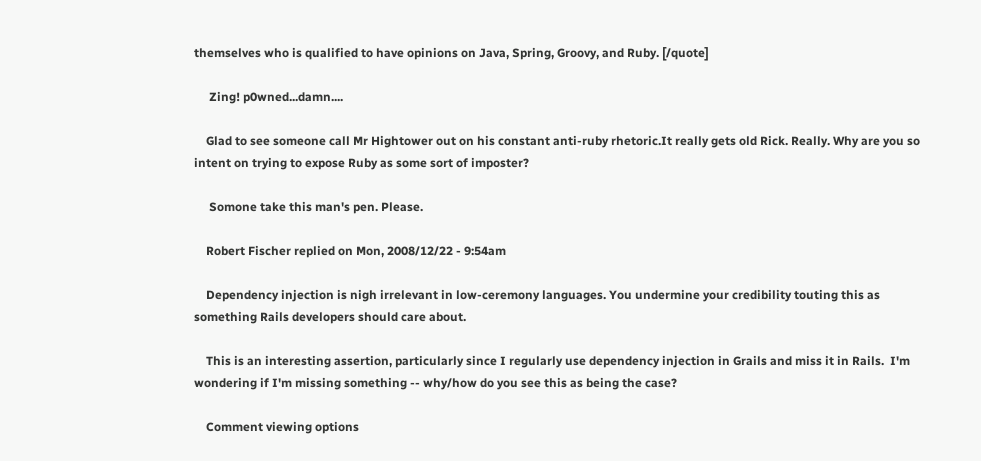themselves who is qualified to have opinions on Java, Spring, Groovy, and Ruby. [/quote]

     Zing! p0wned...damn....

    Glad to see someone call Mr Hightower out on his constant anti-ruby rhetoric.It really gets old Rick. Really. Why are you so intent on trying to expose Ruby as some sort of imposter?

     Somone take this man's pen. Please.

    Robert Fischer replied on Mon, 2008/12/22 - 9:54am

    Dependency injection is nigh irrelevant in low-ceremony languages. You undermine your credibility touting this as something Rails developers should care about.

    This is an interesting assertion, particularly since I regularly use dependency injection in Grails and miss it in Rails.  I'm wondering if I'm missing something -- why/how do you see this as being the case?

    Comment viewing options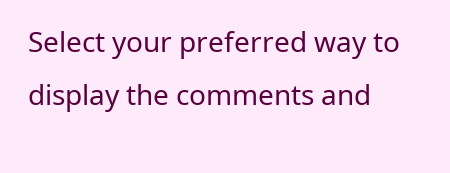Select your preferred way to display the comments and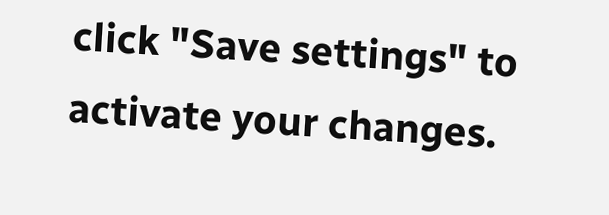click "Save settings" to activate your changes.